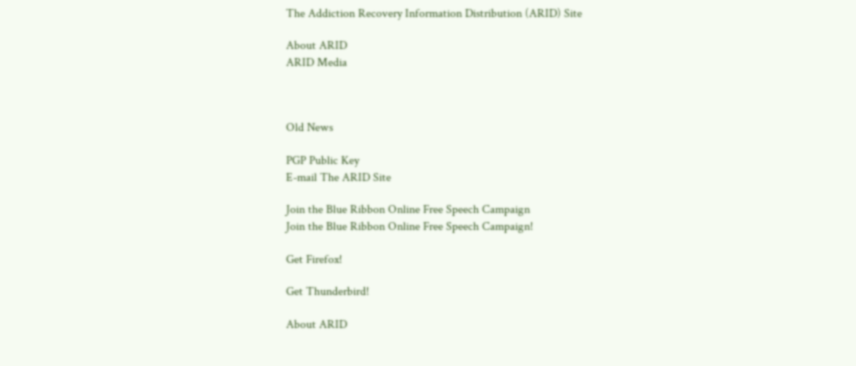The Addiction Recovery Information Distribution (ARID) Site

About ARID
ARID Media



Old News

PGP Public Key
E-mail The ARID Site

Join the Blue Ribbon Online Free Speech Campaign
Join the Blue Ribbon Online Free Speech Campaign!

Get Firefox!

Get Thunderbird!

About ARID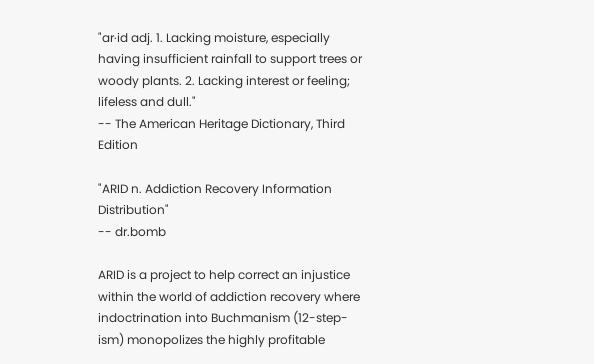"ar·id adj. 1. Lacking moisture, especially having insufficient rainfall to support trees or woody plants. 2. Lacking interest or feeling; lifeless and dull."
-- The American Heritage Dictionary, Third Edition

"ARID n. Addiction Recovery Information Distribution"
-- dr.bomb

ARID is a project to help correct an injustice within the world of addiction recovery where indoctrination into Buchmanism (12-step-ism) monopolizes the highly profitable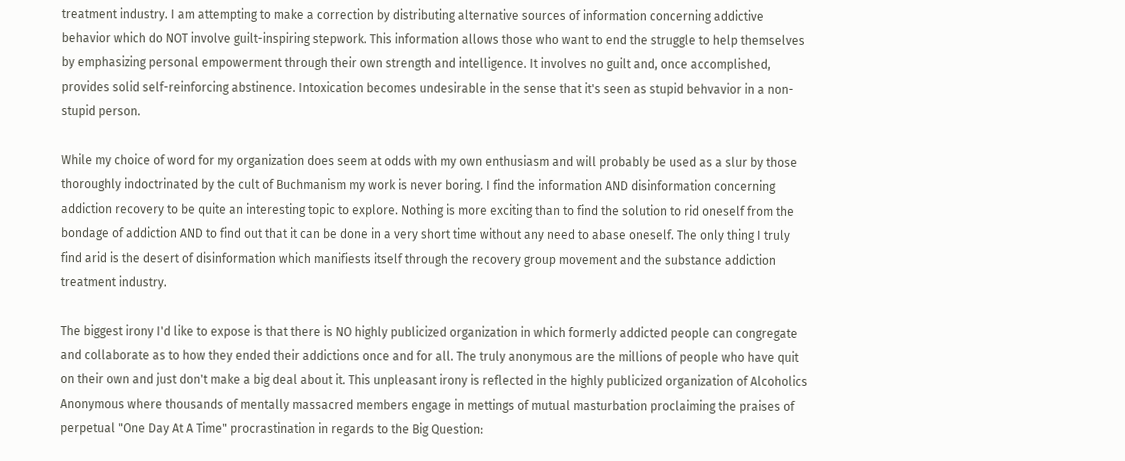treatment industry. I am attempting to make a correction by distributing alternative sources of information concerning addictive behavior which do NOT involve guilt-inspiring stepwork. This information allows those who want to end the struggle to help themselves by emphasizing personal empowerment through their own strength and intelligence. It involves no guilt and, once accomplished, provides solid self-reinforcing abstinence. Intoxication becomes undesirable in the sense that it's seen as stupid behvavior in a non-stupid person.

While my choice of word for my organization does seem at odds with my own enthusiasm and will probably be used as a slur by those thoroughly indoctrinated by the cult of Buchmanism my work is never boring. I find the information AND disinformation concerning addiction recovery to be quite an interesting topic to explore. Nothing is more exciting than to find the solution to rid oneself from the bondage of addiction AND to find out that it can be done in a very short time without any need to abase oneself. The only thing I truly find arid is the desert of disinformation which manifiests itself through the recovery group movement and the substance addiction treatment industry.

The biggest irony I'd like to expose is that there is NO highly publicized organization in which formerly addicted people can congregate and collaborate as to how they ended their addictions once and for all. The truly anonymous are the millions of people who have quit on their own and just don't make a big deal about it. This unpleasant irony is reflected in the highly publicized organization of Alcoholics Anonymous where thousands of mentally massacred members engage in mettings of mutual masturbation proclaiming the praises of perpetual "One Day At A Time" procrastination in regards to the Big Question: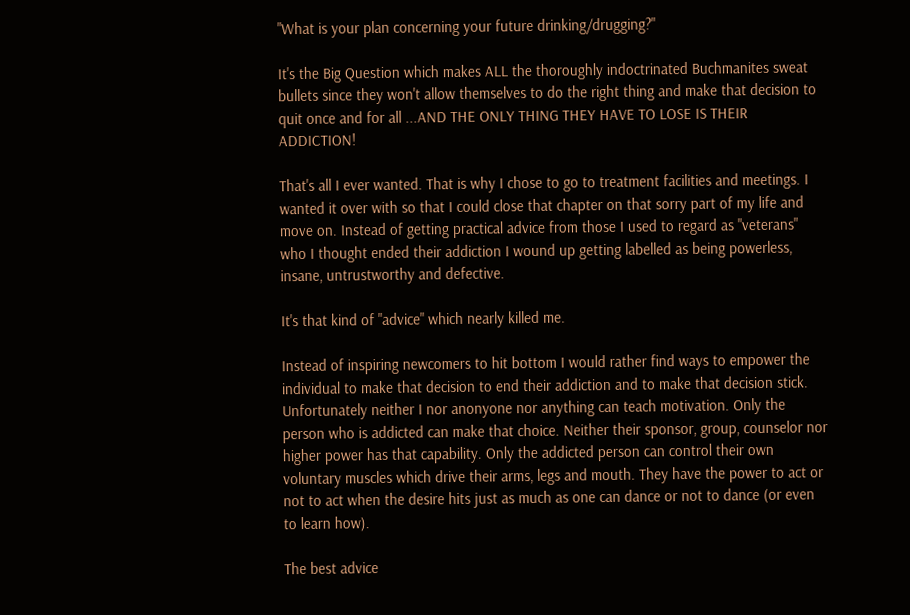"What is your plan concerning your future drinking/drugging?"

It's the Big Question which makes ALL the thoroughly indoctrinated Buchmanites sweat bullets since they won't allow themselves to do the right thing and make that decision to quit once and for all ...AND THE ONLY THING THEY HAVE TO LOSE IS THEIR ADDICTION!

That's all I ever wanted. That is why I chose to go to treatment facilities and meetings. I wanted it over with so that I could close that chapter on that sorry part of my life and move on. Instead of getting practical advice from those I used to regard as "veterans" who I thought ended their addiction I wound up getting labelled as being powerless, insane, untrustworthy and defective.

It's that kind of "advice" which nearly killed me.

Instead of inspiring newcomers to hit bottom I would rather find ways to empower the individual to make that decision to end their addiction and to make that decision stick. Unfortunately neither I nor anonyone nor anything can teach motivation. Only the person who is addicted can make that choice. Neither their sponsor, group, counselor nor higher power has that capability. Only the addicted person can control their own voluntary muscles which drive their arms, legs and mouth. They have the power to act or not to act when the desire hits just as much as one can dance or not to dance (or even to learn how).

The best advice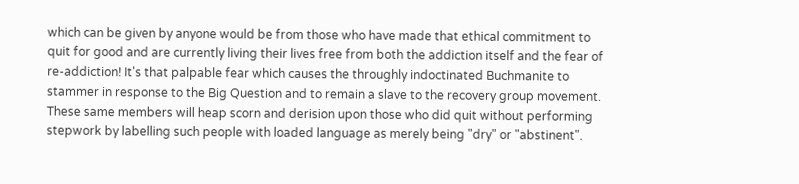which can be given by anyone would be from those who have made that ethical commitment to quit for good and are currently living their lives free from both the addiction itself and the fear of re-addiction! It's that palpable fear which causes the throughly indoctinated Buchmanite to stammer in response to the Big Question and to remain a slave to the recovery group movement. These same members will heap scorn and derision upon those who did quit without performing stepwork by labelling such people with loaded language as merely being "dry" or "abstinent".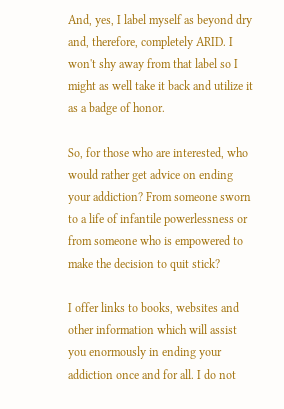And, yes, I label myself as beyond dry and, therefore, completely ARID. I won't shy away from that label so I might as well take it back and utilize it as a badge of honor.

So, for those who are interested, who would rather get advice on ending your addiction? From someone sworn to a life of infantile powerlessness or from someone who is empowered to make the decision to quit stick?

I offer links to books, websites and other information which will assist you enormously in ending your addiction once and for all. I do not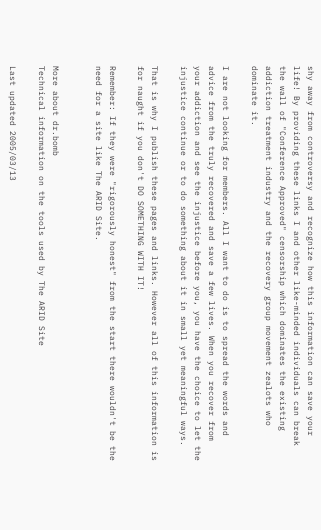shy away from controversy and recognize how this information can save your life! By providing these links I and other like-minded individuals can break the wall of "Conference Approved" censorship which dominates the existing addiction treatment industry and the recovery group movement zealots who dominate it.

I are not looking for members. All I want to do is to spread the words and advice from the truly recovered and save a few lives. When you recover from your addiction and see the injustice before you, you have the choice to let the injustice continue or to do something about it in small yet meaningful ways.

That is why I publish these pages and links. However all of this information is for naught if you don't DO SOMETHING WITH IT!

Remember: If they were "rigorously honest" from the start there wouldn't be the need for a site like The ARID Site.


More about dr.bomb
Technical information on the tools used by The ARID Site

Last updated 2005/03/13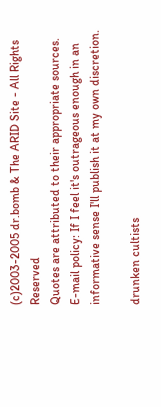(c)2003-2005 dr.bomb & The ARID Site - All Rights Reserved
Quotes are attributed to their appropriate sources.
E-mail policy: If I feel it's outrageous enough in an informative sense I'll publish it at my own discretion.

drunken cultists